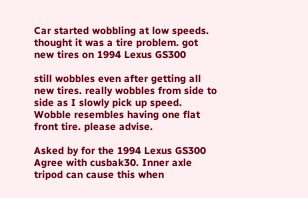Car started wobbling at low speeds. thought it was a tire problem. got new tires on 1994 Lexus GS300

still wobbles even after getting all new tires. really wobbles from side to side as I slowly pick up speed. Wobble resembles having one flat front tire. please advise.

Asked by for the 1994 Lexus GS300
Agree with cusbak30. Inner axle tripod can cause this when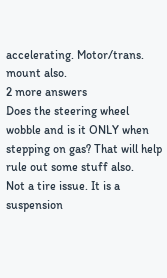accelerating. Motor/trans. mount also.
2 more answers
Does the steering wheel wobble and is it ONLY when stepping on gas? That will help rule out some stuff also.
Not a tire issue. It is a suspension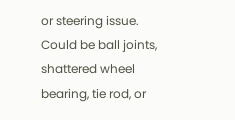or steering issue. Could be ball joints, shattered wheel bearing, tie rod, or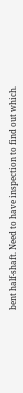bent half-shaft. Need to have inspection to find out which.